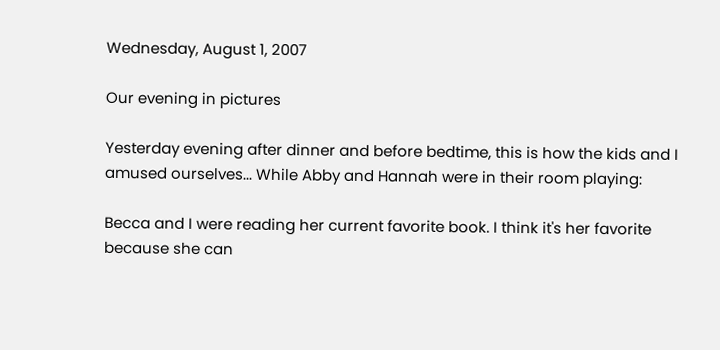Wednesday, August 1, 2007

Our evening in pictures

Yesterday evening after dinner and before bedtime, this is how the kids and I amused ourselves... While Abby and Hannah were in their room playing:

Becca and I were reading her current favorite book. I think it's her favorite because she can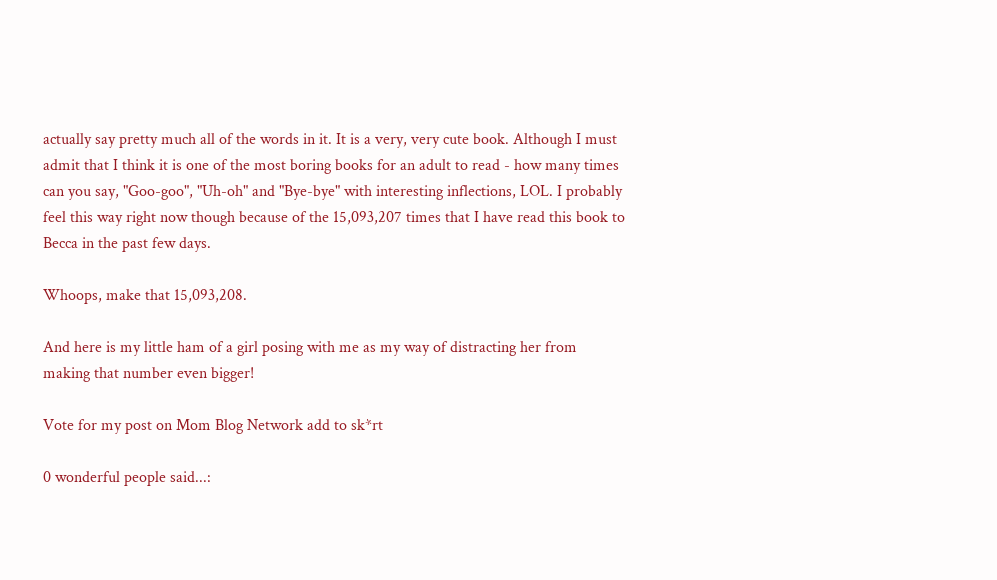actually say pretty much all of the words in it. It is a very, very cute book. Although I must admit that I think it is one of the most boring books for an adult to read - how many times can you say, "Goo-goo", "Uh-oh" and "Bye-bye" with interesting inflections, LOL. I probably feel this way right now though because of the 15,093,207 times that I have read this book to Becca in the past few days.

Whoops, make that 15,093,208.

And here is my little ham of a girl posing with me as my way of distracting her from making that number even bigger!

Vote for my post on Mom Blog Network add to sk*rt

0 wonderful people said...: